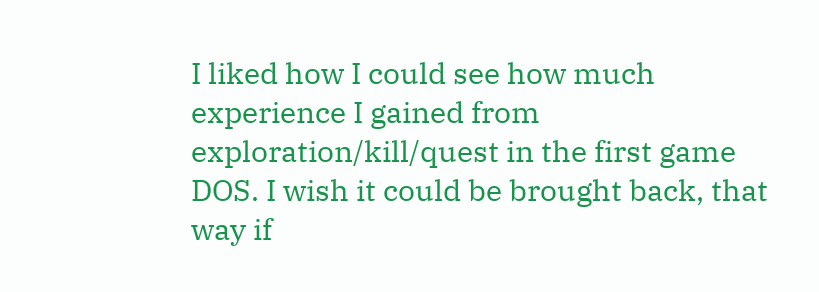I liked how I could see how much experience I gained from exploration/kill/quest in the first game DOS. I wish it could be brought back, that way if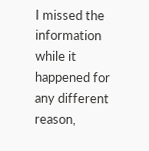I missed the information while it happened for any different reason,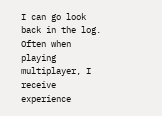I can go look back in the log. Often when playing multiplayer, I receive experience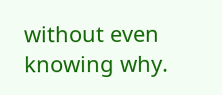without even knowing why.